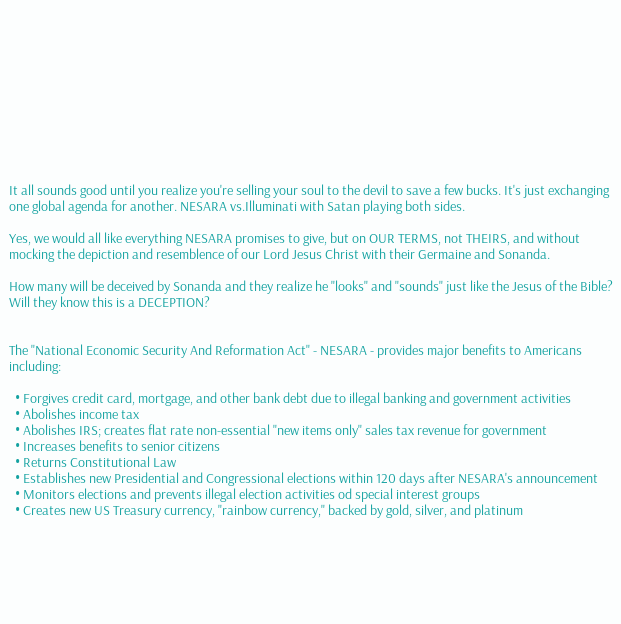It all sounds good until you realize you're selling your soul to the devil to save a few bucks. It's just exchanging one global agenda for another. NESARA vs.Illuminati with Satan playing both sides.

Yes, we would all like everything NESARA promises to give, but on OUR TERMS, not THEIRS, and without mocking the depiction and resemblence of our Lord Jesus Christ with their Germaine and Sonanda.

How many will be deceived by Sonanda and they realize he "looks" and "sounds" just like the Jesus of the Bible? Will they know this is a DECEPTION?


The "National Economic Security And Reformation Act" - NESARA - provides major benefits to Americans including:

  • Forgives credit card, mortgage, and other bank debt due to illegal banking and government activities
  • Abolishes income tax
  • Abolishes IRS; creates flat rate non-essential "new items only" sales tax revenue for government
  • Increases benefits to senior citizens
  • Returns Constitutional Law
  • Establishes new Presidential and Congressional elections within 120 days after NESARA's announcement
  • Monitors elections and prevents illegal election activities od special interest groups
  • Creates new US Treasury currency, "rainbow currency," backed by gold, silver, and platinum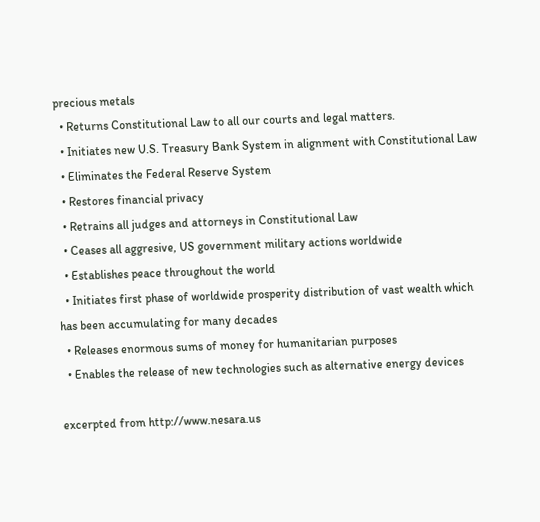precious metals
  • Returns Constitutional Law to all our courts and legal matters.
  • Initiates new U.S. Treasury Bank System in alignment with Constitutional Law
  • Eliminates the Federal Reserve System
  • Restores financial privacy
  • Retrains all judges and attorneys in Constitutional Law
  • Ceases all aggresive, US government military actions worldwide
  • Establishes peace throughout the world
  • Initiates first phase of worldwide prosperity distribution of vast wealth which has been accumulating for many decades
  • Releases enormous sums of money for humanitarian purposes
  • Enables the release of new technologies such as alternative energy devices

excerpted from http://www.nesara.us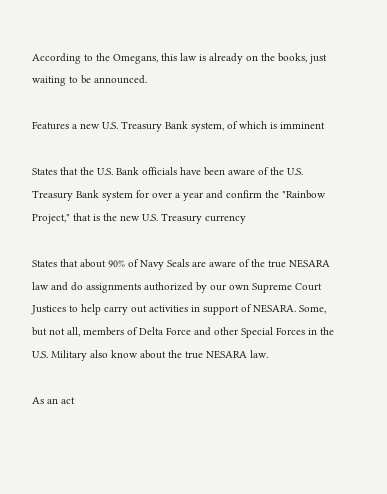According to the Omegans, this law is already on the books, just waiting to be announced.

Features a new U.S. Treasury Bank system, of which is imminent

States that the U.S. Bank officials have been aware of the U.S. Treasury Bank system for over a year and confirm the "Rainbow Project," that is the new U.S. Treasury currency

States that about 90% of Navy Seals are aware of the true NESARA law and do assignments authorized by our own Supreme Court Justices to help carry out activities in support of NESARA. Some, but not all, members of Delta Force and other Special Forces in the U.S. Military also know about the true NESARA law.

As an act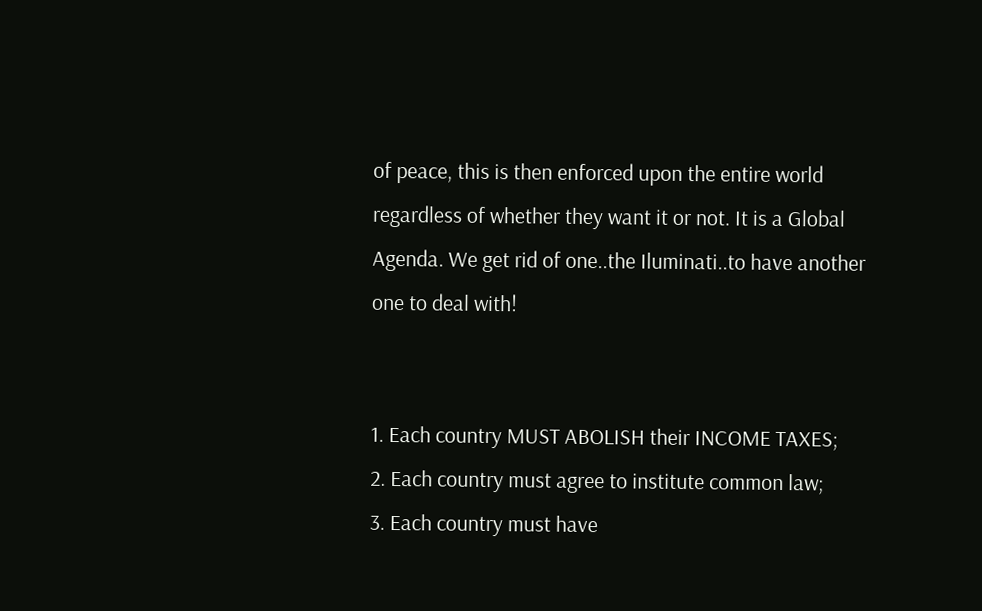of peace, this is then enforced upon the entire world regardless of whether they want it or not. It is a Global Agenda. We get rid of one..the Iluminati..to have another one to deal with!


1. Each country MUST ABOLISH their INCOME TAXES;
2. Each country must agree to institute common law;
3. Each country must have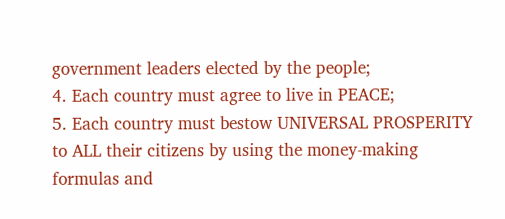government leaders elected by the people;
4. Each country must agree to live in PEACE;
5. Each country must bestow UNIVERSAL PROSPERITY to ALL their citizens by using the money-making formulas and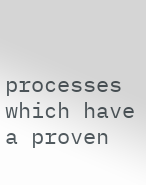processes which have a proven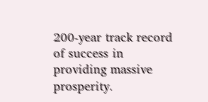200-year track record of success in providing massive prosperity.